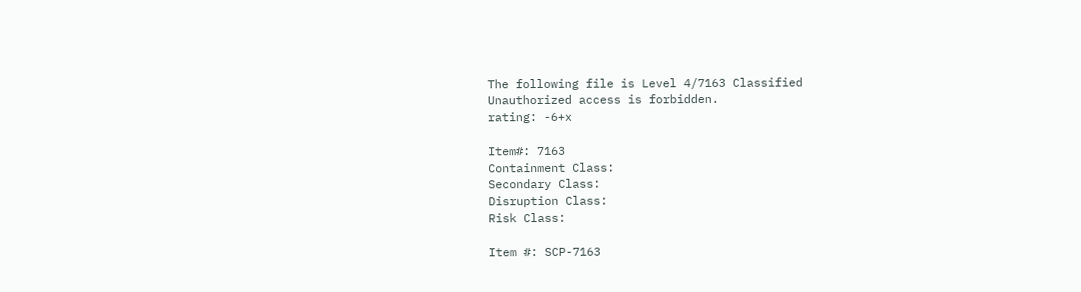The following file is Level 4/7163 Classified
Unauthorized access is forbidden.
rating: -6+x

Item#: 7163
Containment Class:
Secondary Class:
Disruption Class:
Risk Class:

Item #: SCP-7163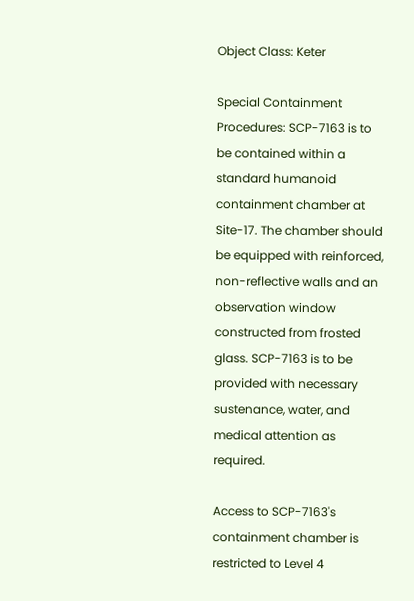Object Class: Keter

Special Containment Procedures: SCP-7163 is to be contained within a standard humanoid containment chamber at Site-17. The chamber should be equipped with reinforced, non-reflective walls and an observation window constructed from frosted glass. SCP-7163 is to be provided with necessary sustenance, water, and medical attention as required.

Access to SCP-7163's containment chamber is restricted to Level 4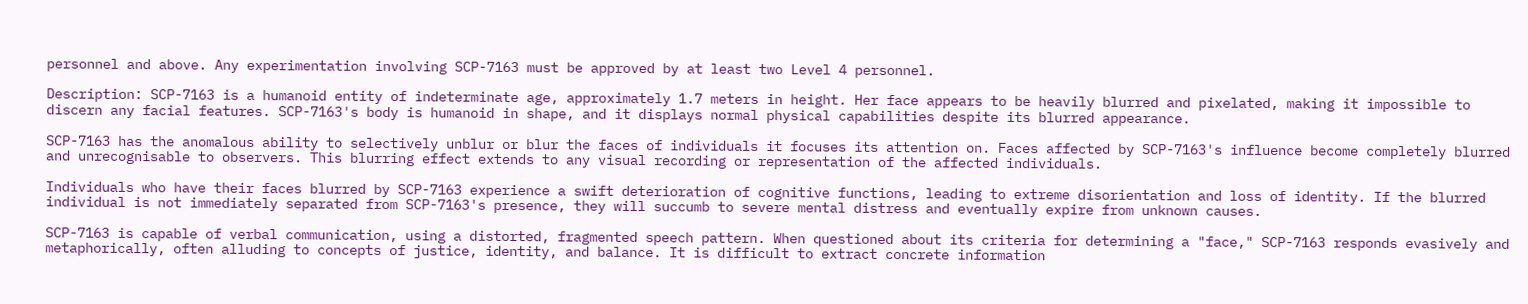personnel and above. Any experimentation involving SCP-7163 must be approved by at least two Level 4 personnel.

Description: SCP-7163 is a humanoid entity of indeterminate age, approximately 1.7 meters in height. Her face appears to be heavily blurred and pixelated, making it impossible to discern any facial features. SCP-7163's body is humanoid in shape, and it displays normal physical capabilities despite its blurred appearance.

SCP-7163 has the anomalous ability to selectively unblur or blur the faces of individuals it focuses its attention on. Faces affected by SCP-7163's influence become completely blurred and unrecognisable to observers. This blurring effect extends to any visual recording or representation of the affected individuals.

Individuals who have their faces blurred by SCP-7163 experience a swift deterioration of cognitive functions, leading to extreme disorientation and loss of identity. If the blurred individual is not immediately separated from SCP-7163's presence, they will succumb to severe mental distress and eventually expire from unknown causes.

SCP-7163 is capable of verbal communication, using a distorted, fragmented speech pattern. When questioned about its criteria for determining a "face," SCP-7163 responds evasively and metaphorically, often alluding to concepts of justice, identity, and balance. It is difficult to extract concrete information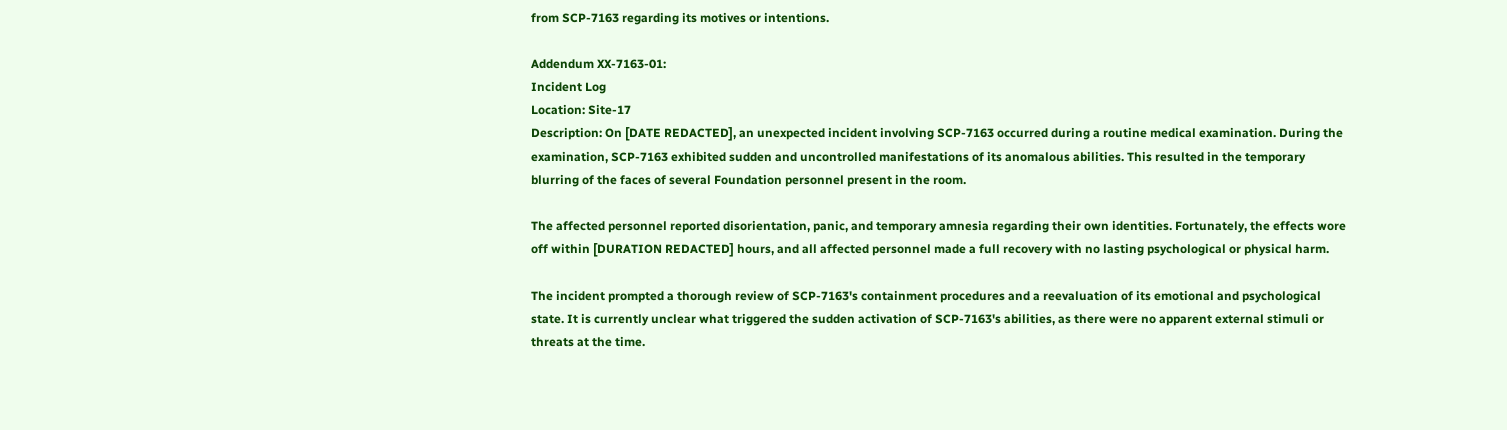from SCP-7163 regarding its motives or intentions.

Addendum XX-7163-01:
Incident Log
Location: Site-17
Description: On [DATE REDACTED], an unexpected incident involving SCP-7163 occurred during a routine medical examination. During the examination, SCP-7163 exhibited sudden and uncontrolled manifestations of its anomalous abilities. This resulted in the temporary blurring of the faces of several Foundation personnel present in the room.

The affected personnel reported disorientation, panic, and temporary amnesia regarding their own identities. Fortunately, the effects wore off within [DURATION REDACTED] hours, and all affected personnel made a full recovery with no lasting psychological or physical harm.

The incident prompted a thorough review of SCP-7163's containment procedures and a reevaluation of its emotional and psychological state. It is currently unclear what triggered the sudden activation of SCP-7163's abilities, as there were no apparent external stimuli or threats at the time.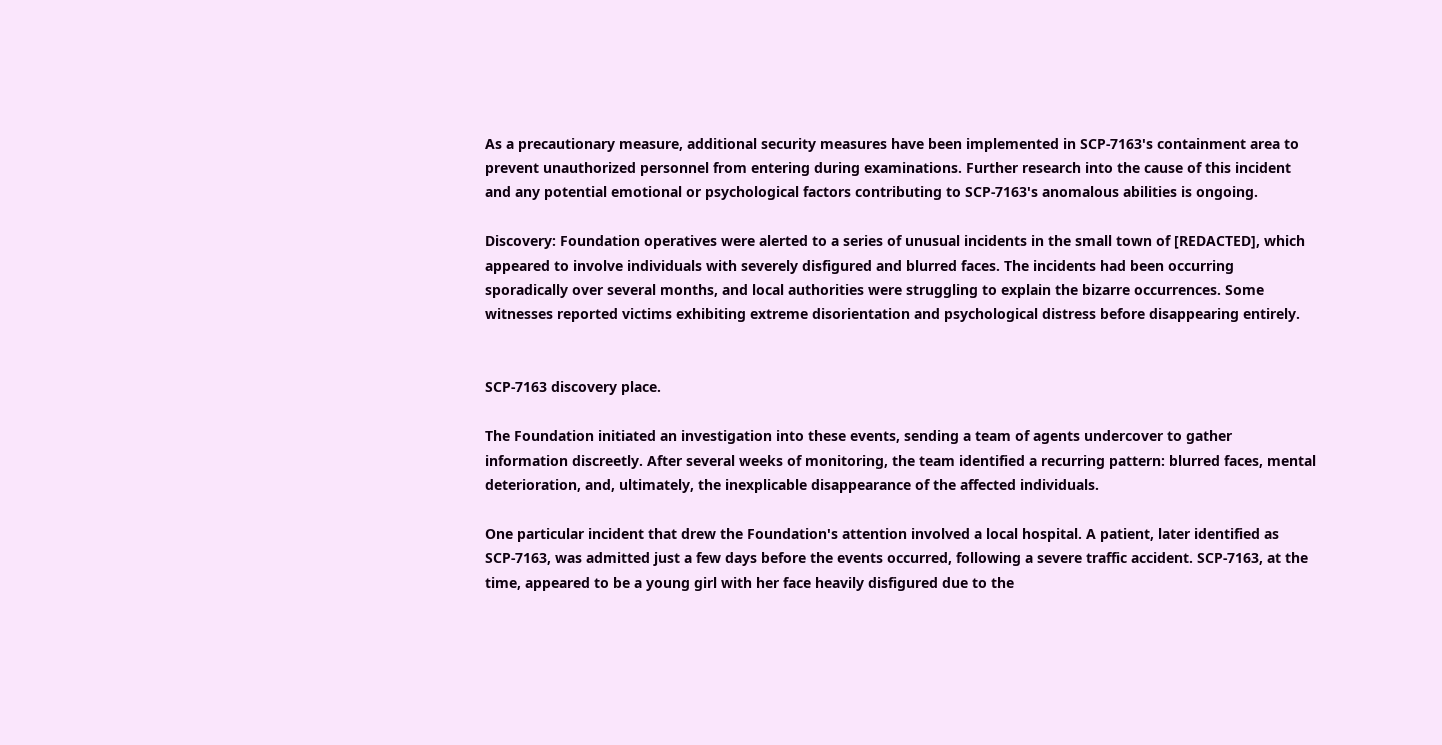As a precautionary measure, additional security measures have been implemented in SCP-7163's containment area to prevent unauthorized personnel from entering during examinations. Further research into the cause of this incident and any potential emotional or psychological factors contributing to SCP-7163's anomalous abilities is ongoing.

Discovery: Foundation operatives were alerted to a series of unusual incidents in the small town of [REDACTED], which appeared to involve individuals with severely disfigured and blurred faces. The incidents had been occurring sporadically over several months, and local authorities were struggling to explain the bizarre occurrences. Some witnesses reported victims exhibiting extreme disorientation and psychological distress before disappearing entirely.


SCP-7163 discovery place.

The Foundation initiated an investigation into these events, sending a team of agents undercover to gather information discreetly. After several weeks of monitoring, the team identified a recurring pattern: blurred faces, mental deterioration, and, ultimately, the inexplicable disappearance of the affected individuals.

One particular incident that drew the Foundation's attention involved a local hospital. A patient, later identified as SCP-7163, was admitted just a few days before the events occurred, following a severe traffic accident. SCP-7163, at the time, appeared to be a young girl with her face heavily disfigured due to the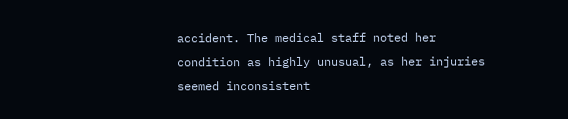accident. The medical staff noted her condition as highly unusual, as her injuries seemed inconsistent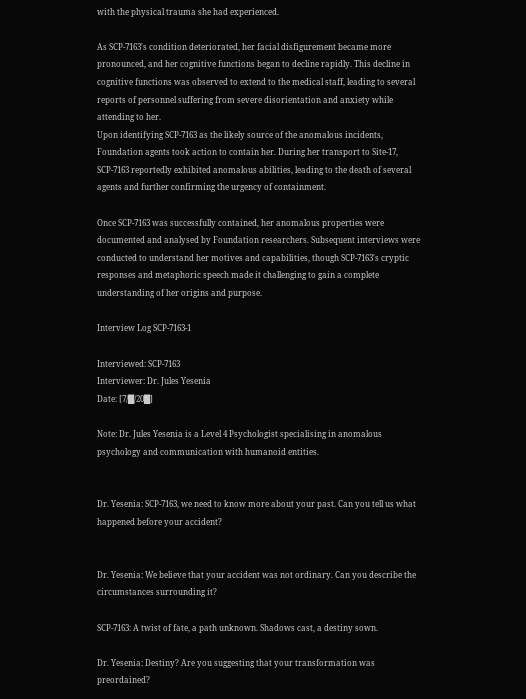with the physical trauma she had experienced.

As SCP-7163's condition deteriorated, her facial disfigurement became more pronounced, and her cognitive functions began to decline rapidly. This decline in cognitive functions was observed to extend to the medical staff, leading to several reports of personnel suffering from severe disorientation and anxiety while attending to her.
Upon identifying SCP-7163 as the likely source of the anomalous incidents, Foundation agents took action to contain her. During her transport to Site-17, SCP-7163 reportedly exhibited anomalous abilities, leading to the death of several agents and further confirming the urgency of containment.

Once SCP-7163 was successfully contained, her anomalous properties were documented and analysed by Foundation researchers. Subsequent interviews were conducted to understand her motives and capabilities, though SCP-7163's cryptic responses and metaphoric speech made it challenging to gain a complete understanding of her origins and purpose.

Interview Log SCP-7163-1

Interviewed: SCP-7163
Interviewer: Dr. Jules Yesenia
Date: [7/█/20█]

Note: Dr. Jules Yesenia is a Level 4 Psychologist specialising in anomalous psychology and communication with humanoid entities.


Dr. Yesenia: SCP-7163, we need to know more about your past. Can you tell us what happened before your accident?


Dr. Yesenia: We believe that your accident was not ordinary. Can you describe the circumstances surrounding it?

SCP-7163: A twist of fate, a path unknown. Shadows cast, a destiny sown.

Dr. Yesenia: Destiny? Are you suggesting that your transformation was preordained?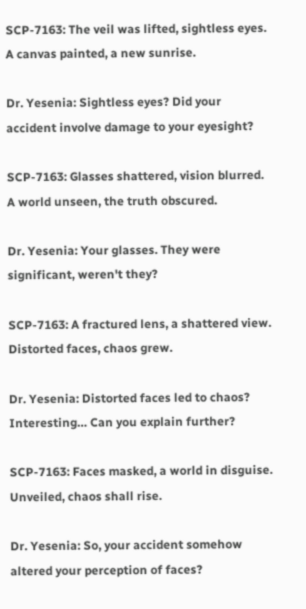SCP-7163: The veil was lifted, sightless eyes. A canvas painted, a new sunrise.

Dr. Yesenia: Sightless eyes? Did your accident involve damage to your eyesight?

SCP-7163: Glasses shattered, vision blurred. A world unseen, the truth obscured.

Dr. Yesenia: Your glasses. They were significant, weren't they?

SCP-7163: A fractured lens, a shattered view. Distorted faces, chaos grew.

Dr. Yesenia: Distorted faces led to chaos? Interesting… Can you explain further?

SCP-7163: Faces masked, a world in disguise. Unveiled, chaos shall rise.

Dr. Yesenia: So, your accident somehow altered your perception of faces?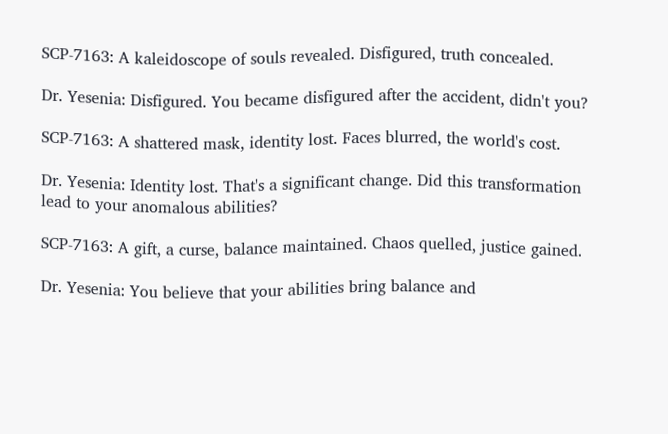SCP-7163: A kaleidoscope of souls revealed. Disfigured, truth concealed.

Dr. Yesenia: Disfigured. You became disfigured after the accident, didn't you?

SCP-7163: A shattered mask, identity lost. Faces blurred, the world's cost.

Dr. Yesenia: Identity lost. That's a significant change. Did this transformation lead to your anomalous abilities?

SCP-7163: A gift, a curse, balance maintained. Chaos quelled, justice gained.

Dr. Yesenia: You believe that your abilities bring balance and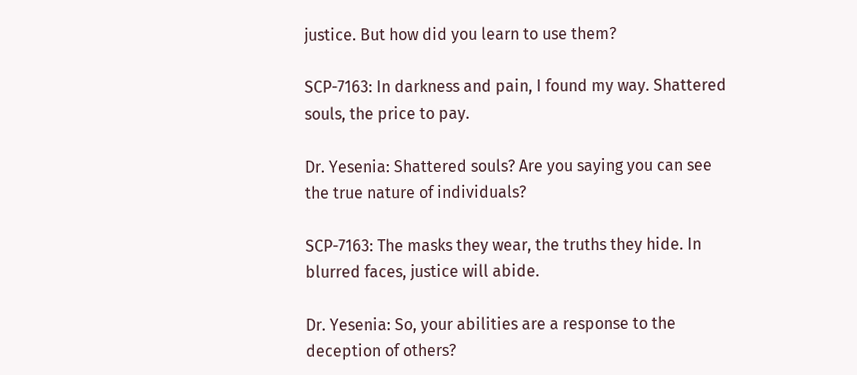justice. But how did you learn to use them?

SCP-7163: In darkness and pain, I found my way. Shattered souls, the price to pay.

Dr. Yesenia: Shattered souls? Are you saying you can see the true nature of individuals?

SCP-7163: The masks they wear, the truths they hide. In blurred faces, justice will abide.

Dr. Yesenia: So, your abilities are a response to the deception of others?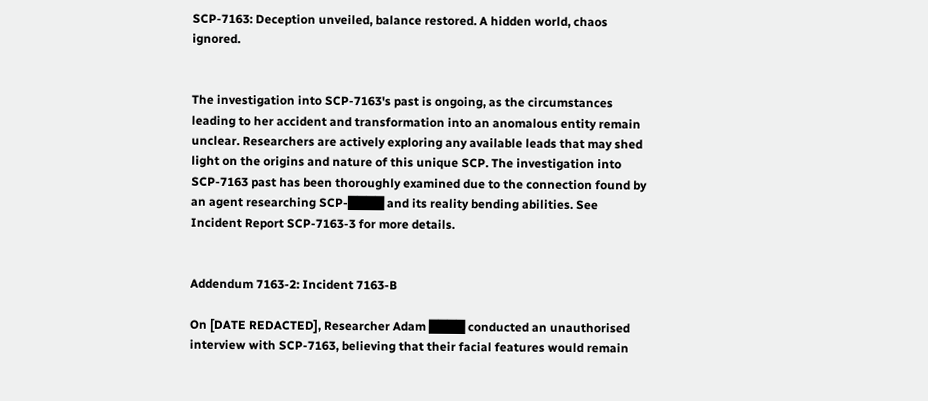SCP-7163: Deception unveiled, balance restored. A hidden world, chaos ignored.


The investigation into SCP-7163's past is ongoing, as the circumstances leading to her accident and transformation into an anomalous entity remain unclear. Researchers are actively exploring any available leads that may shed light on the origins and nature of this unique SCP. The investigation into SCP-7163 past has been thoroughly examined due to the connection found by an agent researching SCP-████ and its reality bending abilities. See Incident Report SCP-7163-3 for more details.


Addendum 7163-2: Incident 7163-B

On [DATE REDACTED], Researcher Adam ████ conducted an unauthorised interview with SCP-7163, believing that their facial features would remain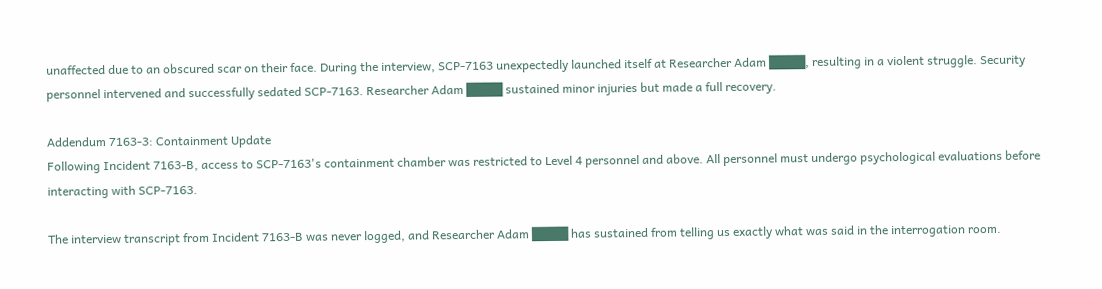unaffected due to an obscured scar on their face. During the interview, SCP-7163 unexpectedly launched itself at Researcher Adam ████, resulting in a violent struggle. Security personnel intervened and successfully sedated SCP-7163. Researcher Adam ████ sustained minor injuries but made a full recovery.

Addendum 7163-3: Containment Update
Following Incident 7163-B, access to SCP-7163's containment chamber was restricted to Level 4 personnel and above. All personnel must undergo psychological evaluations before interacting with SCP-7163.

The interview transcript from Incident 7163-B was never logged, and Researcher Adam ████ has sustained from telling us exactly what was said in the interrogation room.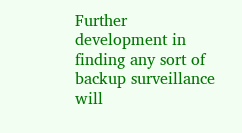Further development in finding any sort of backup surveillance will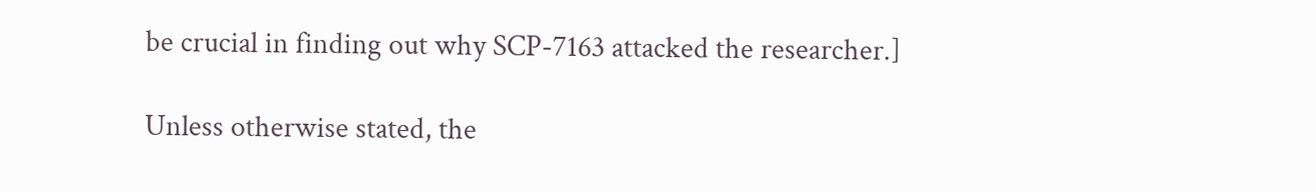be crucial in finding out why SCP-7163 attacked the researcher.]

Unless otherwise stated, the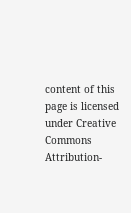content of this page is licensed under Creative Commons Attribution-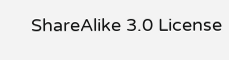ShareAlike 3.0 License